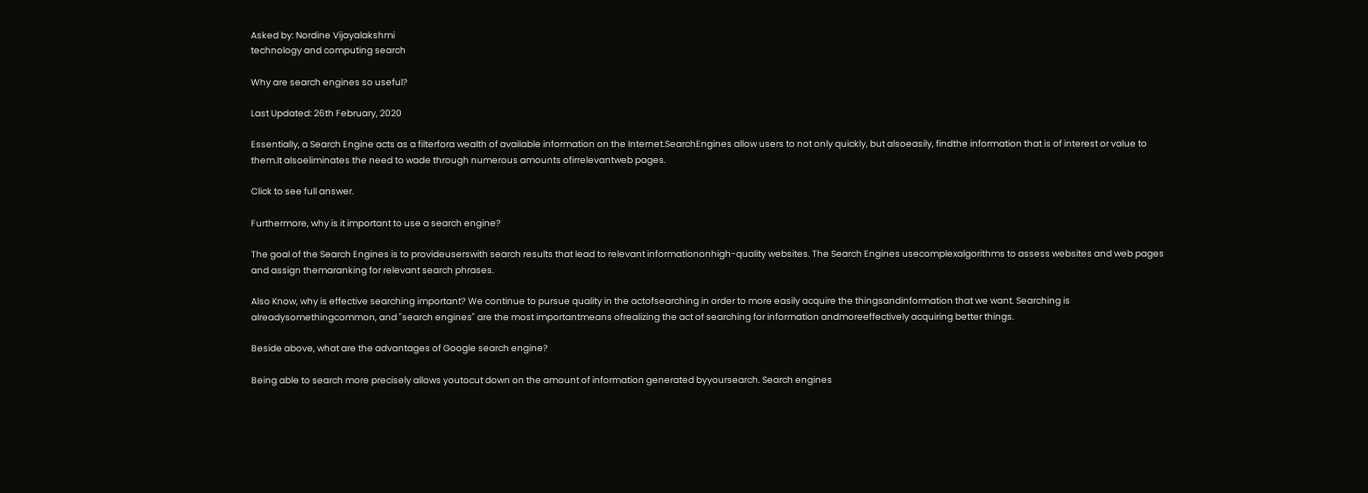Asked by: Nordine Vijayalakshmi
technology and computing search

Why are search engines so useful?

Last Updated: 26th February, 2020

Essentially, a Search Engine acts as a filterfora wealth of available information on the Internet.SearchEngines allow users to not only quickly, but alsoeasily, findthe information that is of interest or value to them.It alsoeliminates the need to wade through numerous amounts ofirrelevantweb pages.

Click to see full answer.

Furthermore, why is it important to use a search engine?

The goal of the Search Engines is to provideuserswith search results that lead to relevant informationonhigh-quality websites. The Search Engines usecomplexalgorithms to assess websites and web pages and assign themaranking for relevant search phrases.

Also Know, why is effective searching important? We continue to pursue quality in the actofsearching in order to more easily acquire the thingsandinformation that we want. Searching is alreadysomethingcommon, and "search engines" are the most importantmeans ofrealizing the act of searching for information andmoreeffectively acquiring better things.

Beside above, what are the advantages of Google search engine?

Being able to search more precisely allows youtocut down on the amount of information generated byyoursearch. Search engines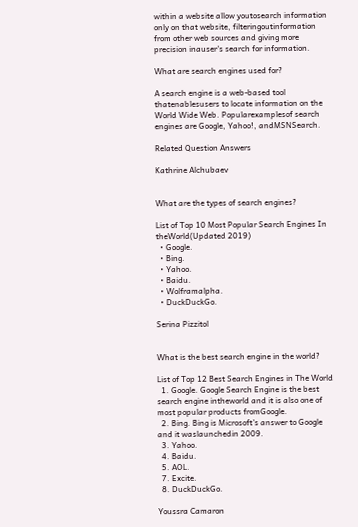within a website allow youtosearch information only on that website, filteringoutinformation from other web sources and giving more precision inauser's search for information.

What are search engines used for?

A search engine is a web-based tool thatenablesusers to locate information on the World Wide Web. Popularexamplesof search engines are Google, Yahoo!, andMSNSearch.

Related Question Answers

Kathrine Alchubaev


What are the types of search engines?

List of Top 10 Most Popular Search Engines In theWorld(Updated 2019)
  • Google.
  • Bing.
  • Yahoo.
  • Baidu.
  • Wolframalpha.
  • DuckDuckGo.

Serina Pizzitol


What is the best search engine in the world?

List of Top 12 Best Search Engines in The World
  1. Google. Google Search Engine is the best search engine intheworld and it is also one of most popular products fromGoogle.
  2. Bing. Bing is Microsoft's answer to Google and it waslaunchedin 2009.
  3. Yahoo.
  4. Baidu.
  5. AOL.
  7. Excite.
  8. DuckDuckGo.

Youssra Camaron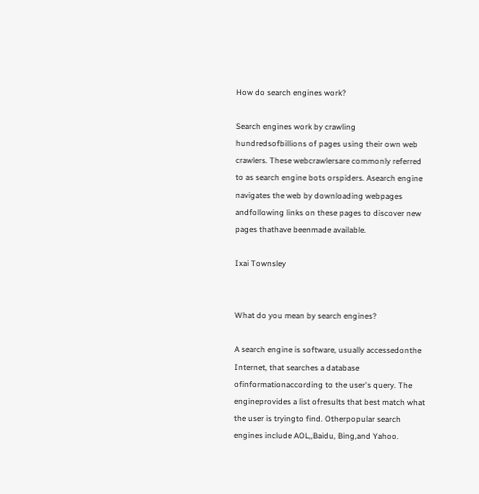How do search engines work?

Search engines work by crawling hundredsofbillions of pages using their own web crawlers. These webcrawlersare commonly referred to as search engine bots orspiders. Asearch engine navigates the web by downloading webpages andfollowing links on these pages to discover new pages thathave beenmade available.

Ixai Townsley


What do you mean by search engines?

A search engine is software, usually accessedonthe Internet, that searches a database ofinformationaccording to the user's query. The engineprovides a list ofresults that best match what the user is tryingto find. Otherpopular search engines include AOL,,Baidu, Bing,and Yahoo.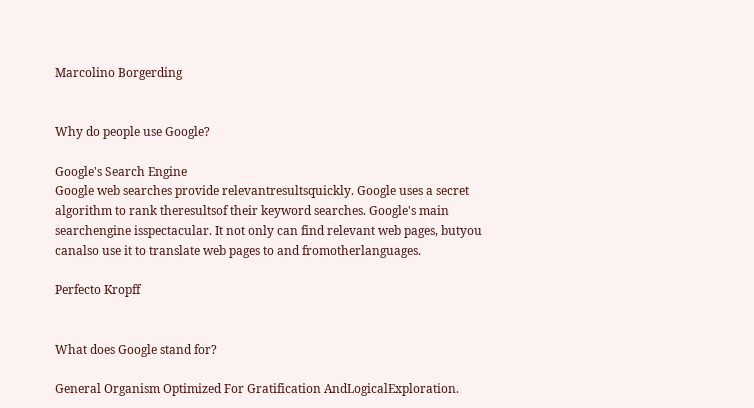Marcolino Borgerding


Why do people use Google?

Google's Search Engine
Google web searches provide relevantresultsquickly. Google uses a secret algorithm to rank theresultsof their keyword searches. Google's main searchengine isspectacular. It not only can find relevant web pages, butyou canalso use it to translate web pages to and fromotherlanguages.

Perfecto Kropff


What does Google stand for?

General Organism Optimized For Gratification AndLogicalExploration.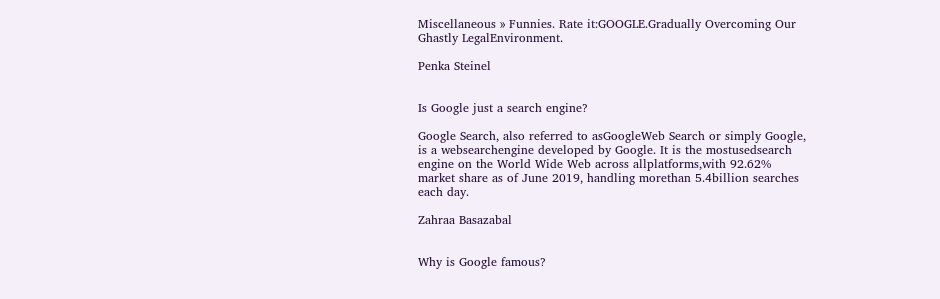Miscellaneous » Funnies. Rate it:GOOGLE.Gradually Overcoming Our Ghastly LegalEnvironment.

Penka Steinel


Is Google just a search engine?

Google Search, also referred to asGoogleWeb Search or simply Google, is a websearchengine developed by Google. It is the mostusedsearch engine on the World Wide Web across allplatforms,with 92.62% market share as of June 2019, handling morethan 5.4billion searches each day.

Zahraa Basazabal


Why is Google famous?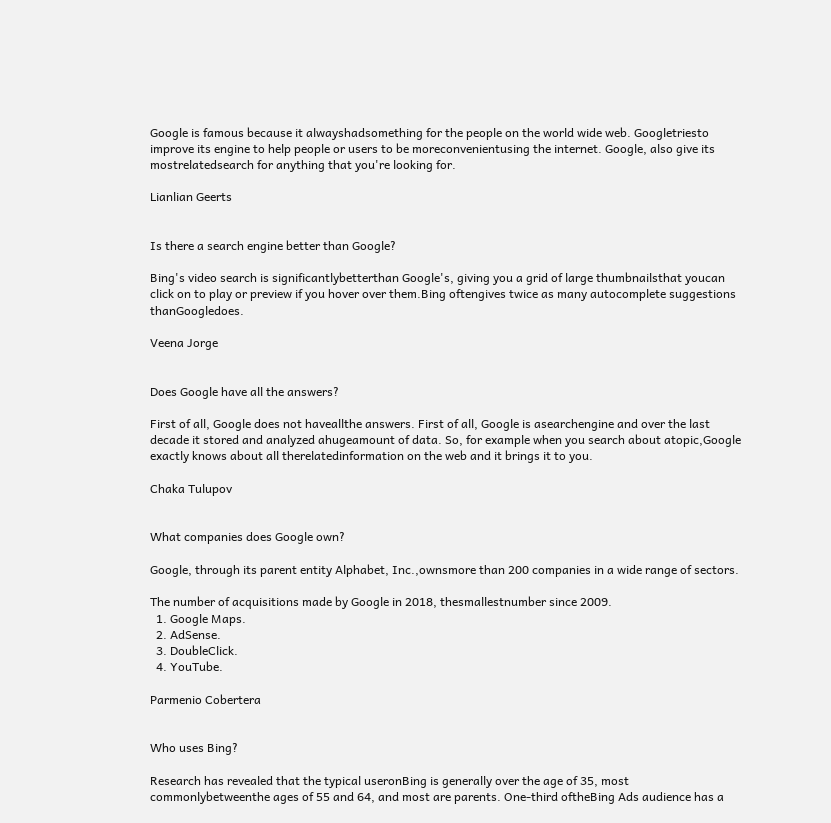Google is famous because it alwayshadsomething for the people on the world wide web. Googletriesto improve its engine to help people or users to be moreconvenientusing the internet. Google, also give its mostrelatedsearch for anything that you're looking for.

Lianlian Geerts


Is there a search engine better than Google?

Bing's video search is significantlybetterthan Google's, giving you a grid of large thumbnailsthat youcan click on to play or preview if you hover over them.Bing oftengives twice as many autocomplete suggestions thanGoogledoes.

Veena Jorge


Does Google have all the answers?

First of all, Google does not haveallthe answers. First of all, Google is asearchengine and over the last decade it stored and analyzed ahugeamount of data. So, for example when you search about atopic,Google exactly knows about all therelatedinformation on the web and it brings it to you.

Chaka Tulupov


What companies does Google own?

Google, through its parent entity Alphabet, Inc.,ownsmore than 200 companies in a wide range of sectors.

The number of acquisitions made by Google in 2018, thesmallestnumber since 2009.
  1. Google Maps.
  2. AdSense.
  3. DoubleClick.
  4. YouTube.

Parmenio Cobertera


Who uses Bing?

Research has revealed that the typical useronBing is generally over the age of 35, most commonlybetweenthe ages of 55 and 64, and most are parents. One-third oftheBing Ads audience has a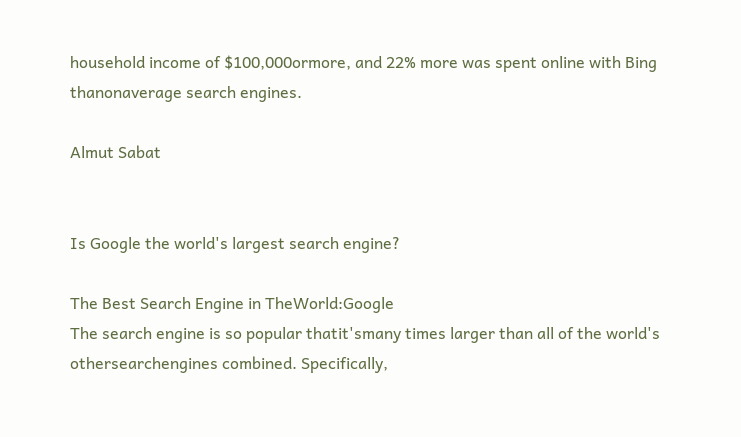household income of $100,000ormore, and 22% more was spent online with Bing thanonaverage search engines.

Almut Sabat


Is Google the world's largest search engine?

The Best Search Engine in TheWorld:Google
The search engine is so popular thatit'smany times larger than all of the world's othersearchengines combined. Specifically,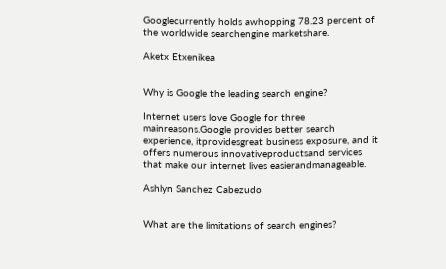Googlecurrently holds awhopping 78.23 percent of the worldwide searchengine marketshare.

Aketx Etxenikea


Why is Google the leading search engine?

Internet users love Google for three mainreasons.Google provides better search experience, itprovidesgreat business exposure, and it offers numerous innovativeproductsand services that make our internet lives easierandmanageable.

Ashlyn Sanchez Cabezudo


What are the limitations of search engines?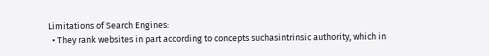Limitations of Search Engines:
  • They rank websites in part according to concepts suchasintrinsic authority, which in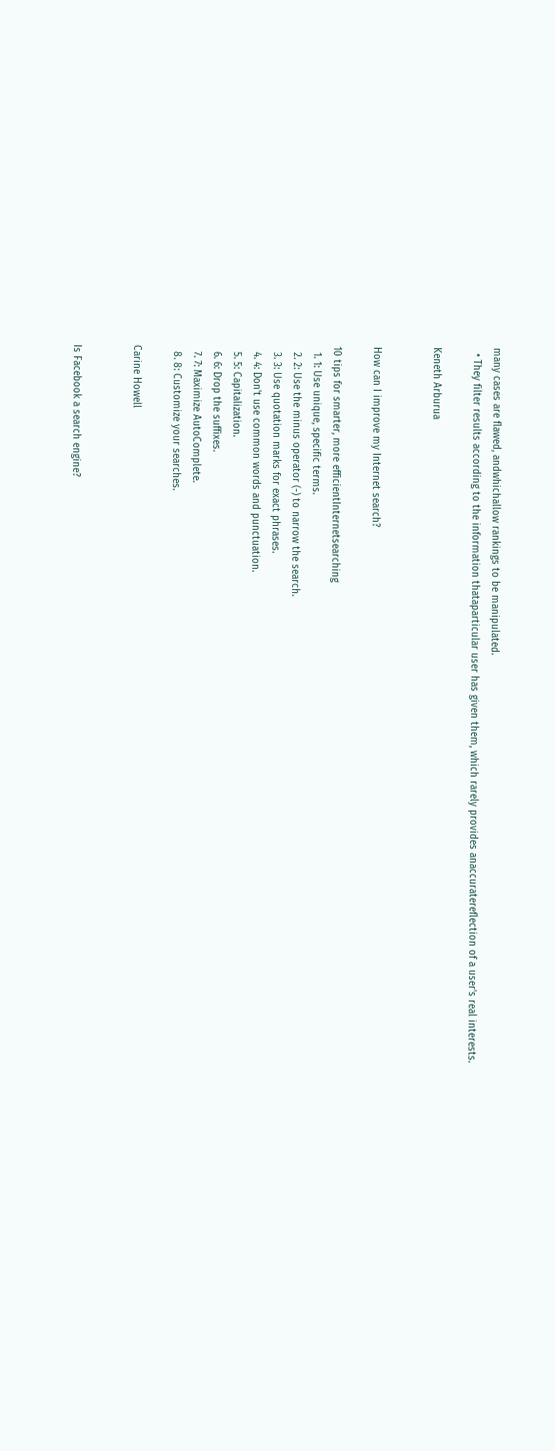many cases are flawed, andwhichallow rankings to be manipulated.
  • They filter results according to the information thataparticular user has given them, which rarely provides anaccuratereflection of a user's real interests.

Keneth Arburua


How can I improve my Internet search?

10 tips for smarter, more efficientInternetsearching
  1. 1: Use unique, specific terms.
  2. 2: Use the minus operator (-) to narrow the search.
  3. 3: Use quotation marks for exact phrases.
  4. 4: Don't use common words and punctuation.
  5. 5: Capitalization.
  6. 6: Drop the suffixes.
  7. 7: Maximize AutoComplete.
  8. 8: Customize your searches.

Carine Howell


Is Facebook a search engine?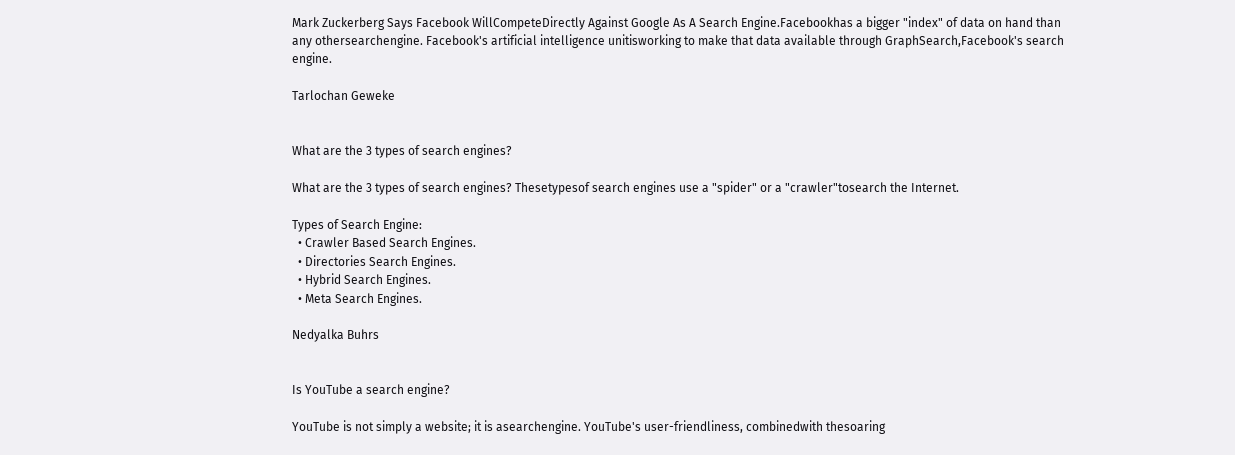Mark Zuckerberg Says Facebook WillCompeteDirectly Against Google As A Search Engine.Facebookhas a bigger "index" of data on hand than any othersearchengine. Facebook's artificial intelligence unitisworking to make that data available through GraphSearch,Facebook's search engine.

Tarlochan Geweke


What are the 3 types of search engines?

What are the 3 types of search engines? Thesetypesof search engines use a "spider" or a "crawler"tosearch the Internet.

Types of Search Engine:
  • Crawler Based Search Engines.
  • Directories Search Engines.
  • Hybrid Search Engines.
  • Meta Search Engines.

Nedyalka Buhrs


Is YouTube a search engine?

YouTube is not simply a website; it is asearchengine. YouTube's user-friendliness, combinedwith thesoaring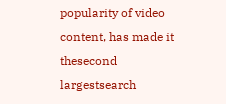popularity of video content, has made it thesecond largestsearch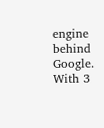engine behind Google. With 3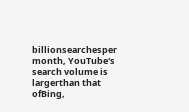billionsearchesper month, YouTube's search volume is largerthan that ofBing,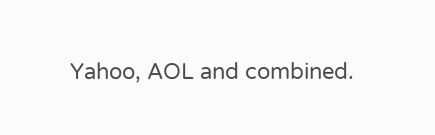Yahoo, AOL and combined.